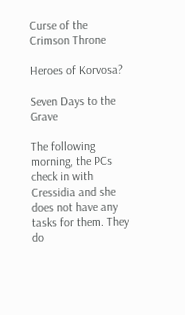Curse of the Crimson Throne

Heroes of Korvosa?

Seven Days to the Grave

The following morning, the PCs check in with Cressidia and she does not have any tasks for them. They do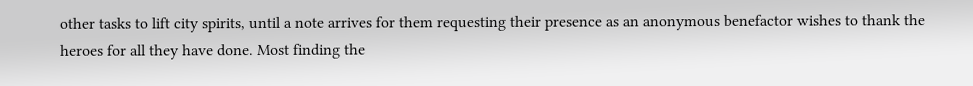other tasks to lift city spirits, until a note arrives for them requesting their presence as an anonymous benefactor wishes to thank the heroes for all they have done. Most finding the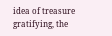idea of treasure gratifying, the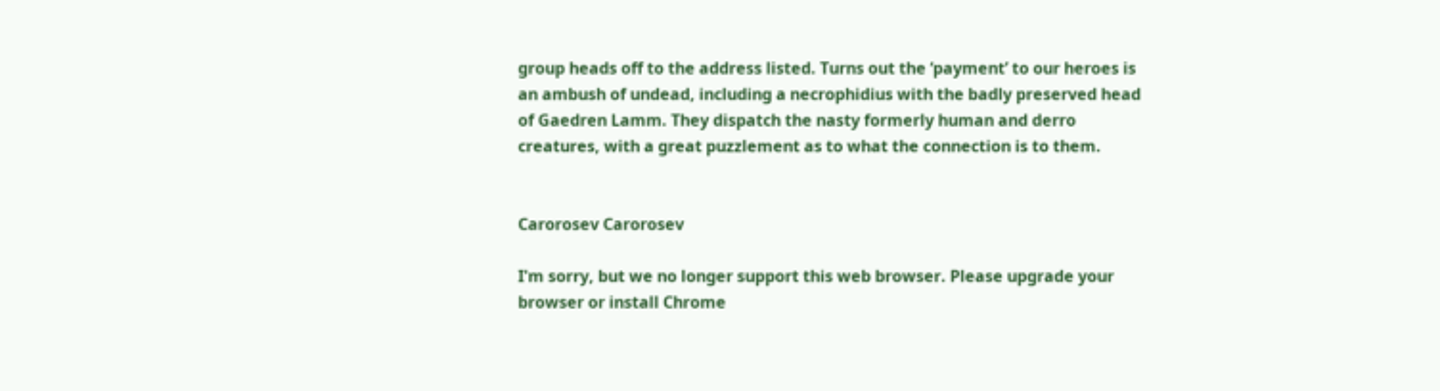group heads off to the address listed. Turns out the ‘payment’ to our heroes is an ambush of undead, including a necrophidius with the badly preserved head of Gaedren Lamm. They dispatch the nasty formerly human and derro creatures, with a great puzzlement as to what the connection is to them.


Carorosev Carorosev

I'm sorry, but we no longer support this web browser. Please upgrade your browser or install Chrome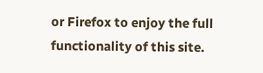or Firefox to enjoy the full functionality of this site.